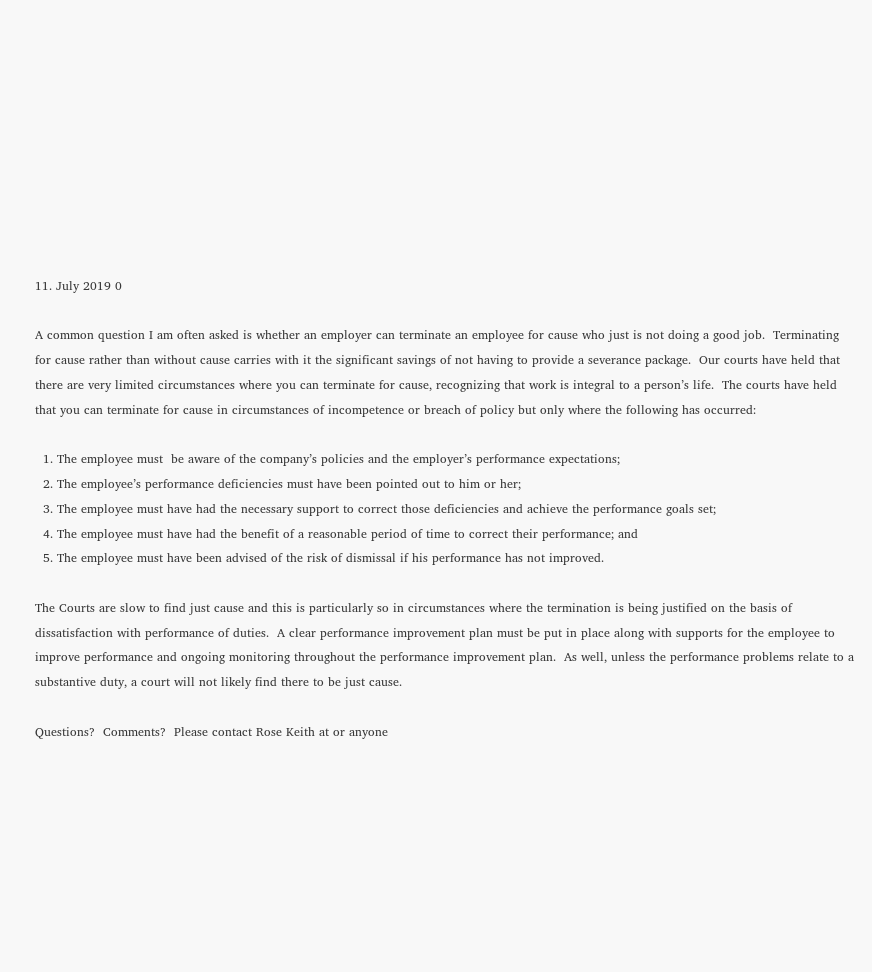11. July 2019 0

A common question I am often asked is whether an employer can terminate an employee for cause who just is not doing a good job.  Terminating for cause rather than without cause carries with it the significant savings of not having to provide a severance package.  Our courts have held that there are very limited circumstances where you can terminate for cause, recognizing that work is integral to a person’s life.  The courts have held that you can terminate for cause in circumstances of incompetence or breach of policy but only where the following has occurred:

  1. The employee must  be aware of the company’s policies and the employer’s performance expectations;
  2. The employee’s performance deficiencies must have been pointed out to him or her;
  3. The employee must have had the necessary support to correct those deficiencies and achieve the performance goals set;
  4. The employee must have had the benefit of a reasonable period of time to correct their performance; and
  5. The employee must have been advised of the risk of dismissal if his performance has not improved.

The Courts are slow to find just cause and this is particularly so in circumstances where the termination is being justified on the basis of dissatisfaction with performance of duties.  A clear performance improvement plan must be put in place along with supports for the employee to improve performance and ongoing monitoring throughout the performance improvement plan.  As well, unless the performance problems relate to a substantive duty, a court will not likely find there to be just cause.

Questions?  Comments?  Please contact Rose Keith at or anyone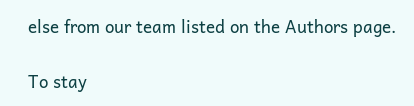else from our team listed on the Authors page.

To stay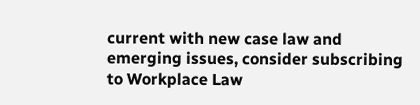current with new case law and emerging issues, consider subscribing to Workplace Law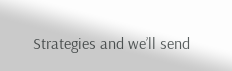Strategies and we’ll send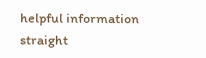helpful information straight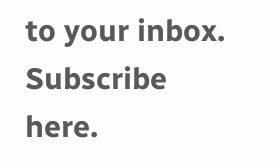to your inbox.  Subscribe here.